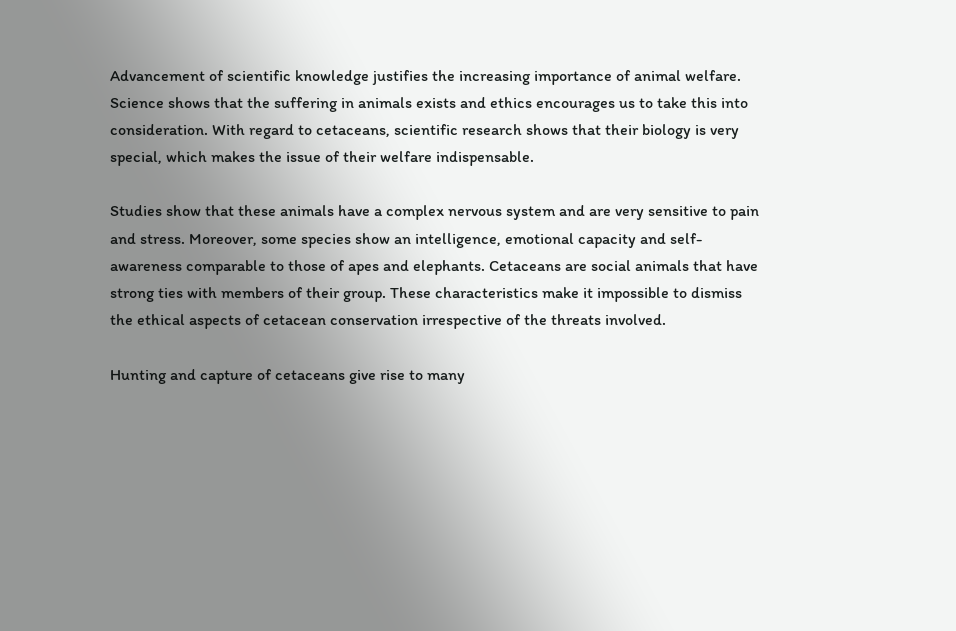Advancement of scientific knowledge justifies the increasing importance of animal welfare. Science shows that the suffering in animals exists and ethics encourages us to take this into consideration. With regard to cetaceans, scientific research shows that their biology is very special, which makes the issue of their welfare indispensable.

Studies show that these animals have a complex nervous system and are very sensitive to pain and stress. Moreover, some species show an intelligence, emotional capacity and self-awareness comparable to those of apes and elephants. Cetaceans are social animals that have strong ties with members of their group. These characteristics make it impossible to dismiss the ethical aspects of cetacean conservation irrespective of the threats involved.

Hunting and capture of cetaceans give rise to many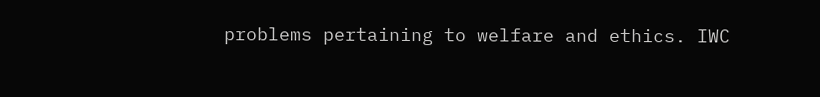problems pertaining to welfare and ethics. IWC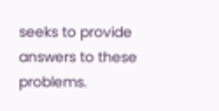seeks to provide answers to these problems.